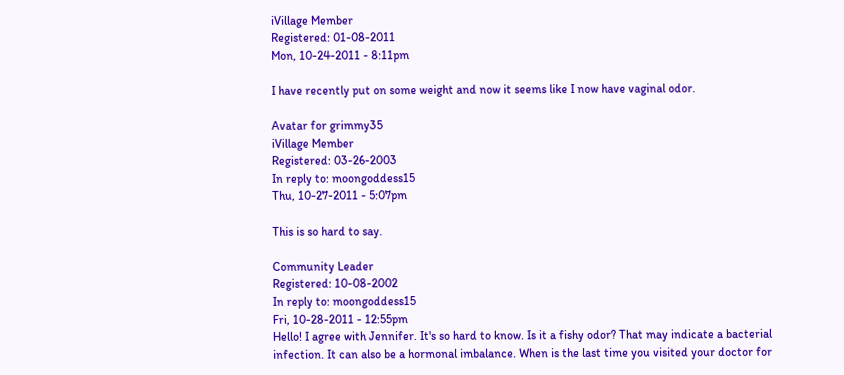iVillage Member
Registered: 01-08-2011
Mon, 10-24-2011 - 8:11pm

I have recently put on some weight and now it seems like I now have vaginal odor.

Avatar for grimmy35
iVillage Member
Registered: 03-26-2003
In reply to: moongoddess15
Thu, 10-27-2011 - 5:07pm

This is so hard to say.

Community Leader
Registered: 10-08-2002
In reply to: moongoddess15
Fri, 10-28-2011 - 12:55pm
Hello! I agree with Jennifer. It's so hard to know. Is it a fishy odor? That may indicate a bacterial infection. It can also be a hormonal imbalance. When is the last time you visited your doctor for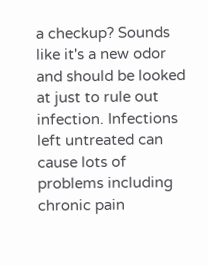a checkup? Sounds like it's a new odor and should be looked at just to rule out infection. Infections left untreated can cause lots of problems including chronic pain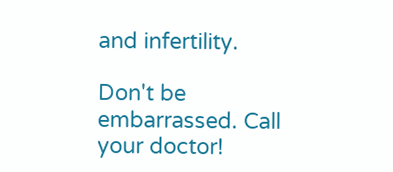and infertility.

Don't be embarrassed. Call your doctor!